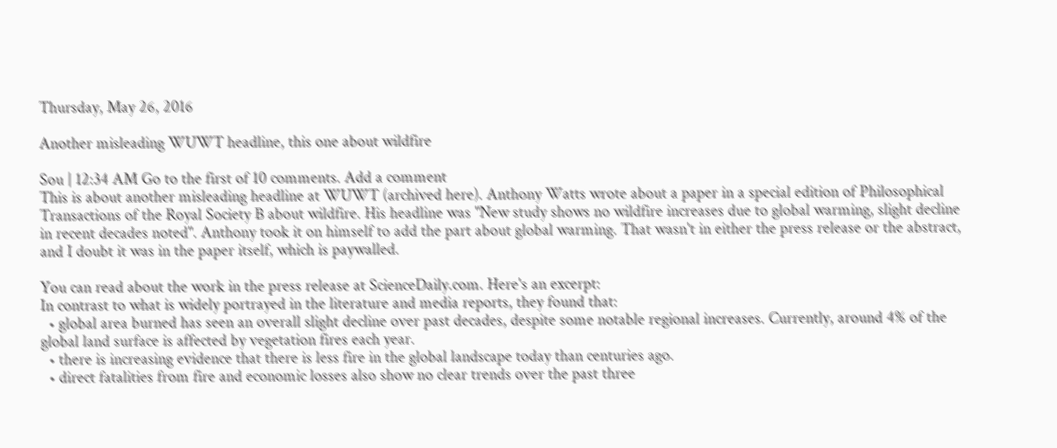Thursday, May 26, 2016

Another misleading WUWT headline, this one about wildfire

Sou | 12:34 AM Go to the first of 10 comments. Add a comment
This is about another misleading headline at WUWT (archived here). Anthony Watts wrote about a paper in a special edition of Philosophical Transactions of the Royal Society B about wildfire. His headline was "New study shows no wildfire increases due to global warming, slight decline in recent decades noted". Anthony took it on himself to add the part about global warming. That wasn't in either the press release or the abstract, and I doubt it was in the paper itself, which is paywalled.

You can read about the work in the press release at ScienceDaily.com. Here's an excerpt:
In contrast to what is widely portrayed in the literature and media reports, they found that:
  • global area burned has seen an overall slight decline over past decades, despite some notable regional increases. Currently, around 4% of the global land surface is affected by vegetation fires each year.
  • there is increasing evidence that there is less fire in the global landscape today than centuries ago.
  • direct fatalities from fire and economic losses also show no clear trends over the past three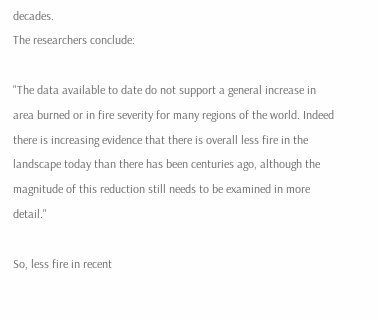decades.
The researchers conclude:

"The data available to date do not support a general increase in area burned or in fire severity for many regions of the world. Indeed there is increasing evidence that there is overall less fire in the landscape today than there has been centuries ago, although the magnitude of this reduction still needs to be examined in more detail."

So, less fire in recent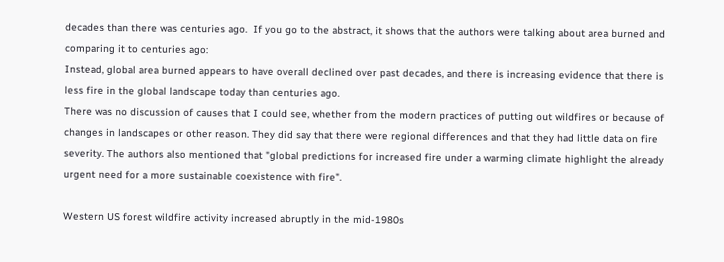decades than there was centuries ago.  If you go to the abstract, it shows that the authors were talking about area burned and comparing it to centuries ago:
Instead, global area burned appears to have overall declined over past decades, and there is increasing evidence that there is less fire in the global landscape today than centuries ago.
There was no discussion of causes that I could see, whether from the modern practices of putting out wildfires or because of changes in landscapes or other reason. They did say that there were regional differences and that they had little data on fire severity. The authors also mentioned that "global predictions for increased fire under a warming climate highlight the already urgent need for a more sustainable coexistence with fire".

Western US forest wildfire activity increased abruptly in the mid-1980s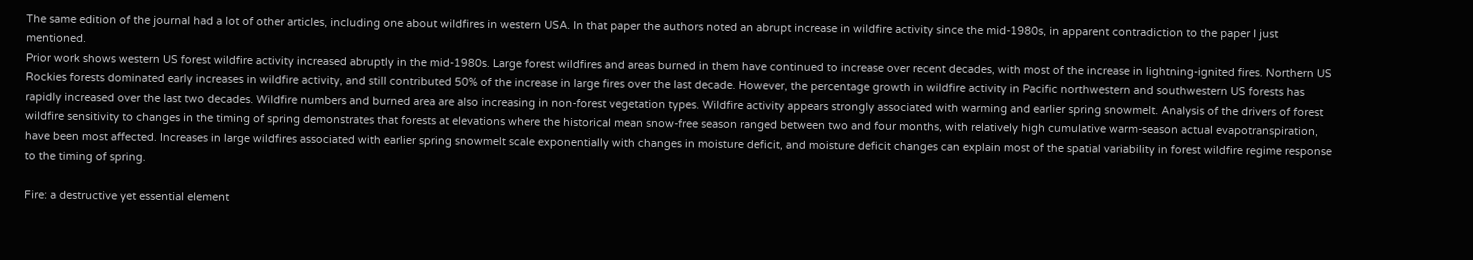The same edition of the journal had a lot of other articles, including one about wildfires in western USA. In that paper the authors noted an abrupt increase in wildfire activity since the mid-1980s, in apparent contradiction to the paper I just mentioned.
Prior work shows western US forest wildfire activity increased abruptly in the mid-1980s. Large forest wildfires and areas burned in them have continued to increase over recent decades, with most of the increase in lightning-ignited fires. Northern US Rockies forests dominated early increases in wildfire activity, and still contributed 50% of the increase in large fires over the last decade. However, the percentage growth in wildfire activity in Pacific northwestern and southwestern US forests has rapidly increased over the last two decades. Wildfire numbers and burned area are also increasing in non-forest vegetation types. Wildfire activity appears strongly associated with warming and earlier spring snowmelt. Analysis of the drivers of forest wildfire sensitivity to changes in the timing of spring demonstrates that forests at elevations where the historical mean snow-free season ranged between two and four months, with relatively high cumulative warm-season actual evapotranspiration, have been most affected. Increases in large wildfires associated with earlier spring snowmelt scale exponentially with changes in moisture deficit, and moisture deficit changes can explain most of the spatial variability in forest wildfire regime response to the timing of spring.

Fire: a destructive yet essential element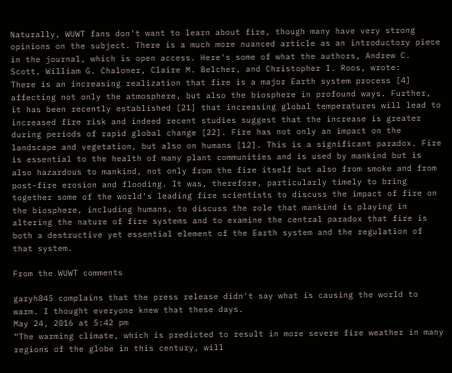Naturally, WUWT fans don't want to learn about fire, though many have very strong opinions on the subject. There is a much more nuanced article as an introductory piece in the journal, which is open access. Here's some of what the authors, Andrew C. Scott, William G. Chaloner, Claire M. Belcher, and Christopher I. Roos, wrote:
There is an increasing realization that fire is a major Earth system process [4] affecting not only the atmosphere, but also the biosphere in profound ways. Further, it has been recently established [21] that increasing global temperatures will lead to increased fire risk and indeed recent studies suggest that the increase is greater during periods of rapid global change [22]. Fire has not only an impact on the landscape and vegetation, but also on humans [12]. This is a significant paradox. Fire is essential to the health of many plant communities and is used by mankind but is also hazardous to mankind, not only from the fire itself but also from smoke and from post-fire erosion and flooding. It was, therefore, particularly timely to bring together some of the world's leading fire scientists to discuss the impact of fire on the biosphere, including humans, to discuss the role that mankind is playing in altering the nature of fire systems and to examine the central paradox that fire is both a destructive yet essential element of the Earth system and the regulation of that system.

From the WUWT comments

garyh845 complains that the press release didn't say what is causing the world to warm. I thought everyone knew that these days.
May 24, 2016 at 5:42 pm
“The warming climate, which is predicted to result in more severe fire weather in many regions of the globe in this century, will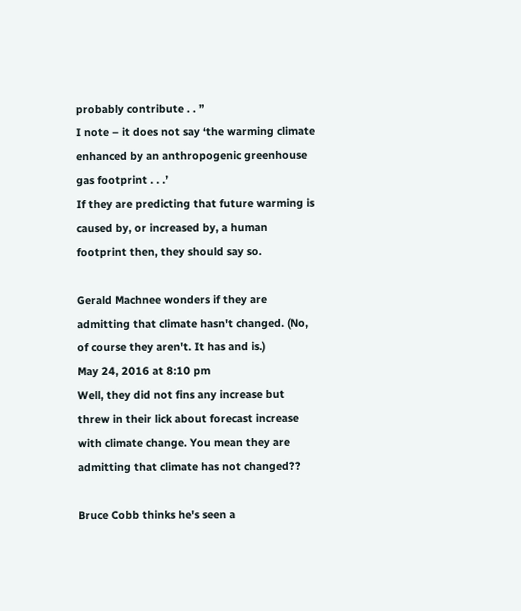probably contribute . . ”
I note – it does not say ‘the warming climate enhanced by an anthropogenic greenhouse gas footprint . . .’
If they are predicting that future warming is caused by, or increased by, a human footprint then, they should say so.

Gerald Machnee wonders if they are admitting that climate hasn't changed. (No, of course they aren't. It has and is.)
May 24, 2016 at 8:10 pm
Well, they did not fins any increase but threw in their lick about forecast increase with climate change. You mean they are admitting that climate has not changed??

Bruce Cobb thinks he's seen a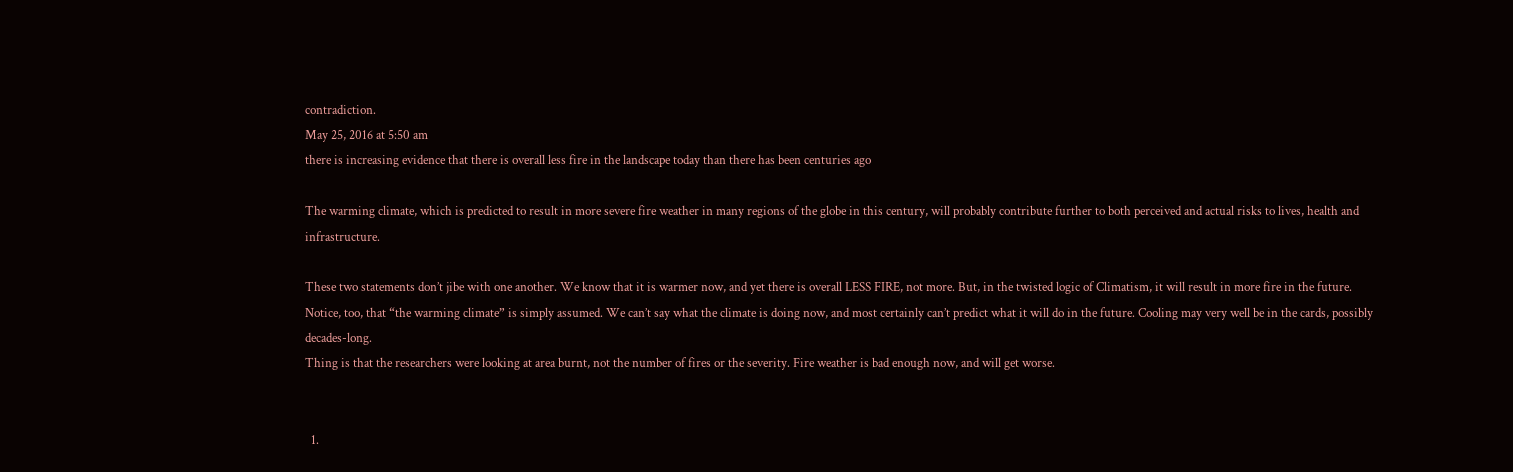contradiction.
May 25, 2016 at 5:50 am
there is increasing evidence that there is overall less fire in the landscape today than there has been centuries ago

The warming climate, which is predicted to result in more severe fire weather in many regions of the globe in this century, will probably contribute further to both perceived and actual risks to lives, health and infrastructure.

These two statements don’t jibe with one another. We know that it is warmer now, and yet there is overall LESS FIRE, not more. But, in the twisted logic of Climatism, it will result in more fire in the future. Notice, too, that “the warming climate” is simply assumed. We can’t say what the climate is doing now, and most certainly can’t predict what it will do in the future. Cooling may very well be in the cards, possibly decades-long.
Thing is that the researchers were looking at area burnt, not the number of fires or the severity. Fire weather is bad enough now, and will get worse.


  1.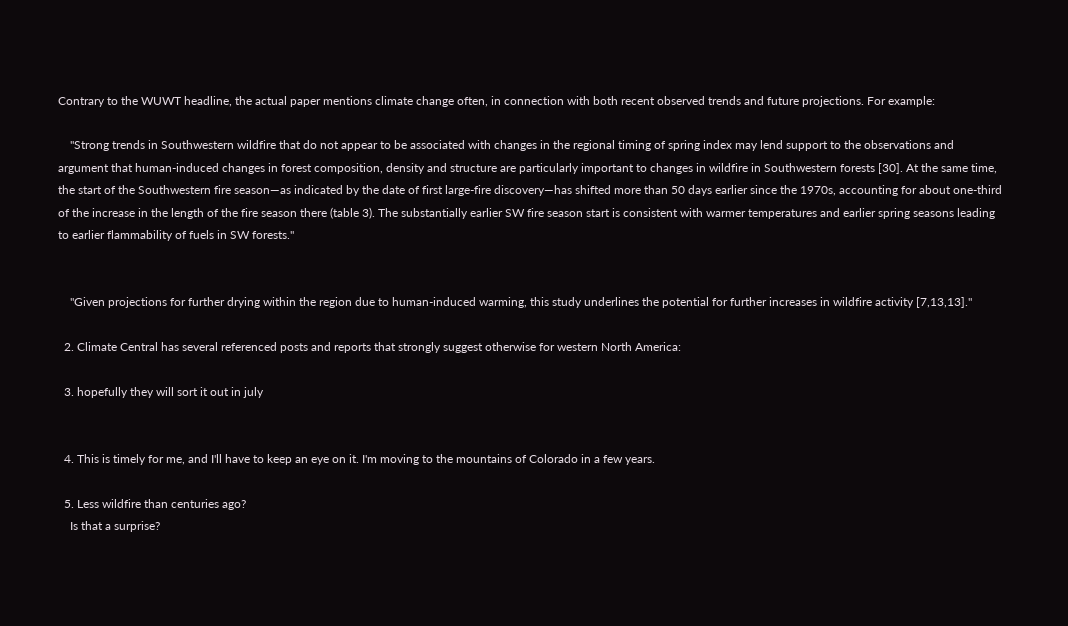Contrary to the WUWT headline, the actual paper mentions climate change often, in connection with both recent observed trends and future projections. For example:

    "Strong trends in Southwestern wildfire that do not appear to be associated with changes in the regional timing of spring index may lend support to the observations and argument that human-induced changes in forest composition, density and structure are particularly important to changes in wildfire in Southwestern forests [30]. At the same time, the start of the Southwestern fire season—as indicated by the date of first large-fire discovery—has shifted more than 50 days earlier since the 1970s, accounting for about one-third of the increase in the length of the fire season there (table 3). The substantially earlier SW fire season start is consistent with warmer temperatures and earlier spring seasons leading to earlier flammability of fuels in SW forests."


    "Given projections for further drying within the region due to human-induced warming, this study underlines the potential for further increases in wildfire activity [7,13,13]."

  2. Climate Central has several referenced posts and reports that strongly suggest otherwise for western North America:

  3. hopefully they will sort it out in july


  4. This is timely for me, and I'll have to keep an eye on it. I'm moving to the mountains of Colorado in a few years.

  5. Less wildfire than centuries ago?
    Is that a surprise?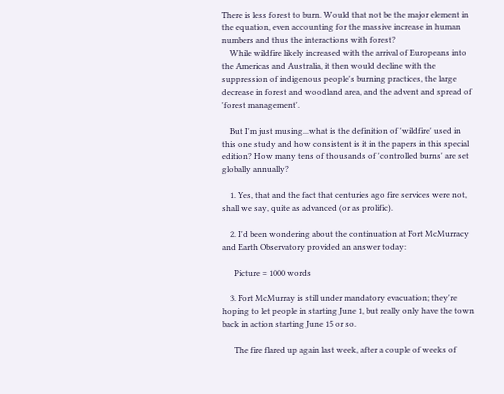There is less forest to burn. Would that not be the major element in the equation, even accounting for the massive increase in human numbers and thus the interactions with forest?
    While wildfire likely increased with the arrival of Europeans into the Americas and Australia, it then would decline with the suppression of indigenous people's burning practices, the large decrease in forest and woodland area, and the advent and spread of 'forest management'.

    But I'm just musing...what is the definition of 'wildfire' used in this one study and how consistent is it in the papers in this special edition? How many tens of thousands of 'controlled burns' are set globally annually?

    1. Yes, that and the fact that centuries ago fire services were not, shall we say, quite as advanced (or as prolific).

    2. I'd been wondering about the continuation at Fort McMurracy and Earth Observatory provided an answer today:

      Picture = 1000 words

    3. Fort McMurray is still under mandatory evacuation; they're hoping to let people in starting June 1, but really only have the town back in action starting June 15 or so.

      The fire flared up again last week, after a couple of weeks of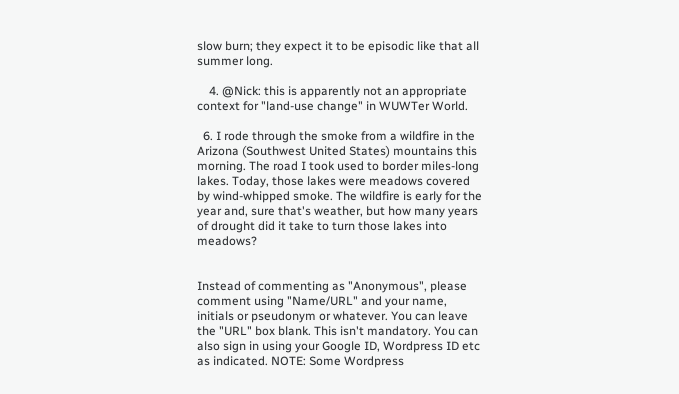slow burn; they expect it to be episodic like that all summer long.

    4. @Nick: this is apparently not an appropriate context for "land-use change" in WUWTer World.

  6. I rode through the smoke from a wildfire in the Arizona (Southwest United States) mountains this morning. The road I took used to border miles-long lakes. Today, those lakes were meadows covered by wind-whipped smoke. The wildfire is early for the year and, sure that's weather, but how many years of drought did it take to turn those lakes into meadows?


Instead of commenting as "Anonymous", please comment using "Name/URL" and your name, initials or pseudonym or whatever. You can leave the "URL" box blank. This isn't mandatory. You can also sign in using your Google ID, Wordpress ID etc as indicated. NOTE: Some Wordpress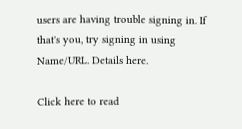users are having trouble signing in. If that's you, try signing in using Name/URL. Details here.

Click here to read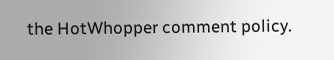the HotWhopper comment policy.